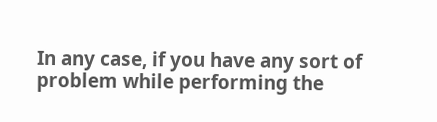In any case, if you have any sort of problem while performing the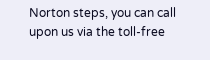Norton steps, you can call upon us via the toll-free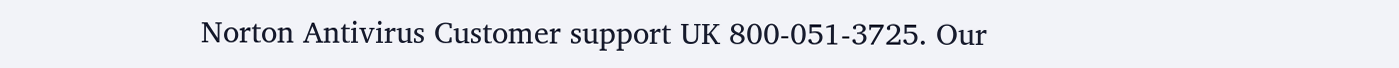Norton Antivirus Customer support UK 800-051-3725. Our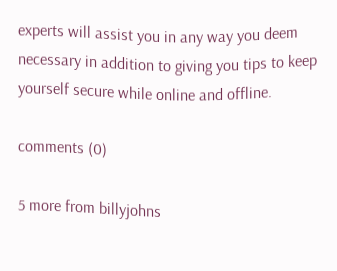experts will assist you in any way you deem necessary in addition to giving you tips to keep yourself secure while online and offline.

comments (0)

5 more from billyjohns